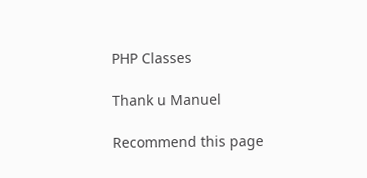PHP Classes

Thank u Manuel

Recommend this page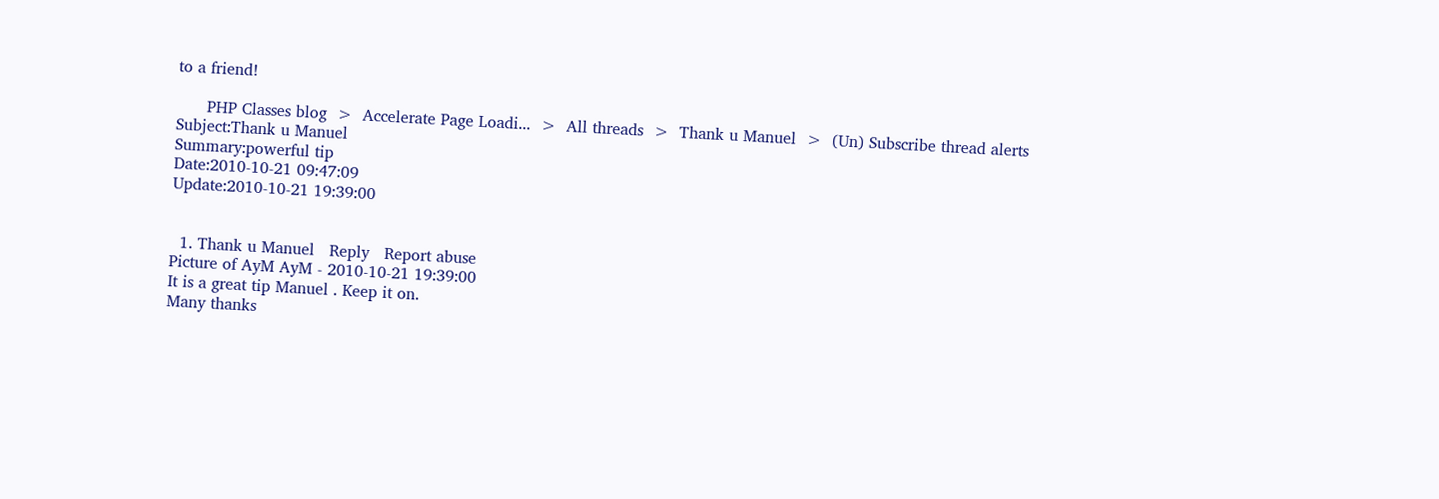to a friend!

      PHP Classes blog  >  Accelerate Page Loadi...  >  All threads  >  Thank u Manuel  >  (Un) Subscribe thread alerts
Subject:Thank u Manuel
Summary:powerful tip
Date:2010-10-21 09:47:09
Update:2010-10-21 19:39:00


  1. Thank u Manuel   Reply   Report abuse
Picture of AyM AyM - 2010-10-21 19:39:00
It is a great tip Manuel . Keep it on.
Many thanks